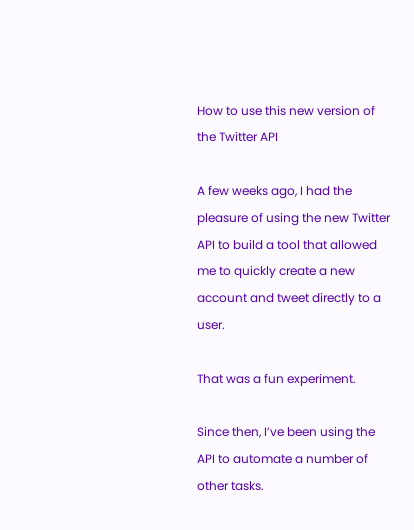How to use this new version of the Twitter API

A few weeks ago, I had the pleasure of using the new Twitter API to build a tool that allowed me to quickly create a new account and tweet directly to a user.

That was a fun experiment.

Since then, I’ve been using the API to automate a number of other tasks.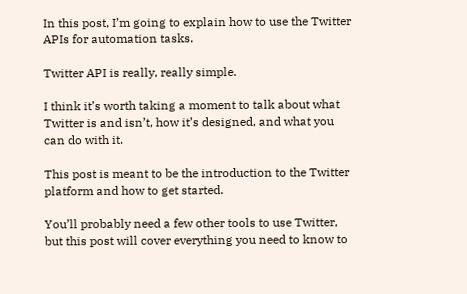In this post, I’m going to explain how to use the Twitter APIs for automation tasks.

Twitter API is really, really simple.

I think it’s worth taking a moment to talk about what Twitter is and isn’t, how it’s designed, and what you can do with it.

This post is meant to be the introduction to the Twitter platform and how to get started.

You’ll probably need a few other tools to use Twitter, but this post will cover everything you need to know to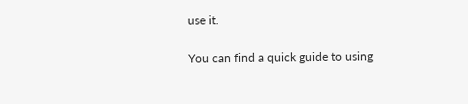use it.

You can find a quick guide to using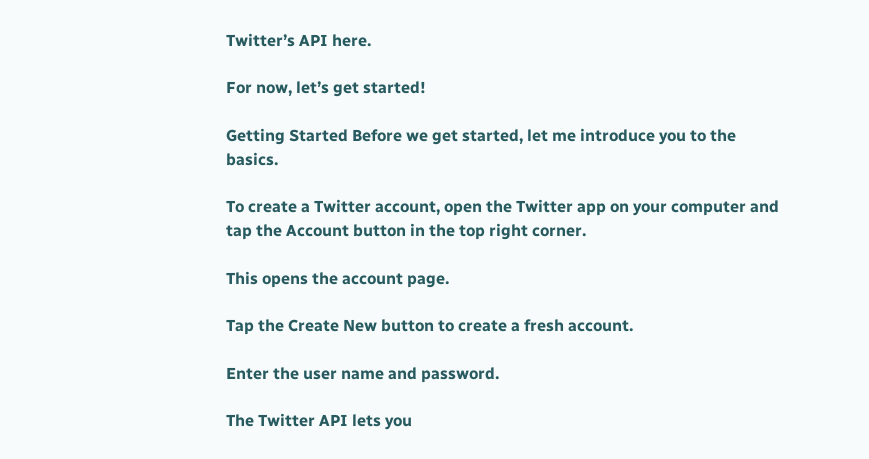Twitter’s API here.

For now, let’s get started!

Getting Started Before we get started, let me introduce you to the basics.

To create a Twitter account, open the Twitter app on your computer and tap the Account button in the top right corner.

This opens the account page.

Tap the Create New button to create a fresh account.

Enter the user name and password.

The Twitter API lets you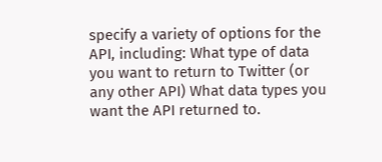specify a variety of options for the API, including: What type of data you want to return to Twitter (or any other API) What data types you want the API returned to.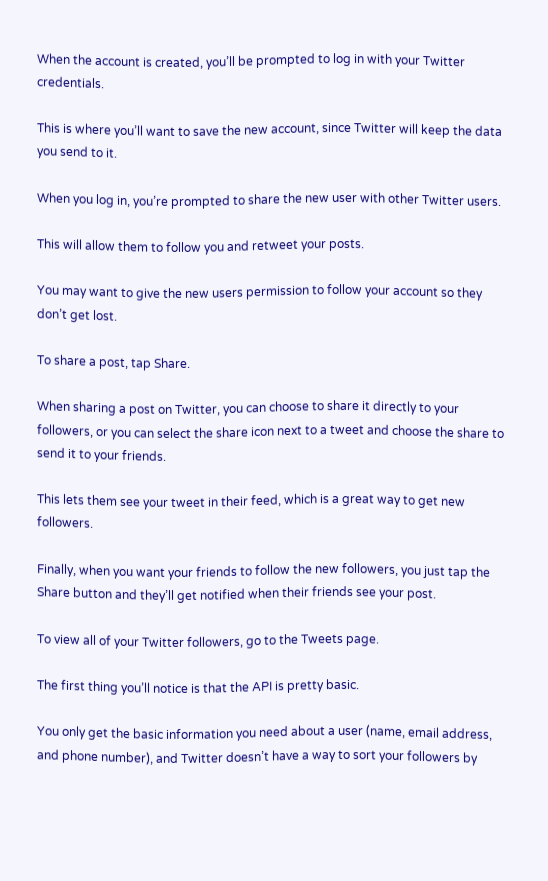When the account is created, you’ll be prompted to log in with your Twitter credentials.

This is where you’ll want to save the new account, since Twitter will keep the data you send to it.

When you log in, you’re prompted to share the new user with other Twitter users.

This will allow them to follow you and retweet your posts.

You may want to give the new users permission to follow your account so they don’t get lost.

To share a post, tap Share.

When sharing a post on Twitter, you can choose to share it directly to your followers, or you can select the share icon next to a tweet and choose the share to send it to your friends.

This lets them see your tweet in their feed, which is a great way to get new followers.

Finally, when you want your friends to follow the new followers, you just tap the Share button and they’ll get notified when their friends see your post.

To view all of your Twitter followers, go to the Tweets page.

The first thing you’ll notice is that the API is pretty basic.

You only get the basic information you need about a user (name, email address, and phone number), and Twitter doesn’t have a way to sort your followers by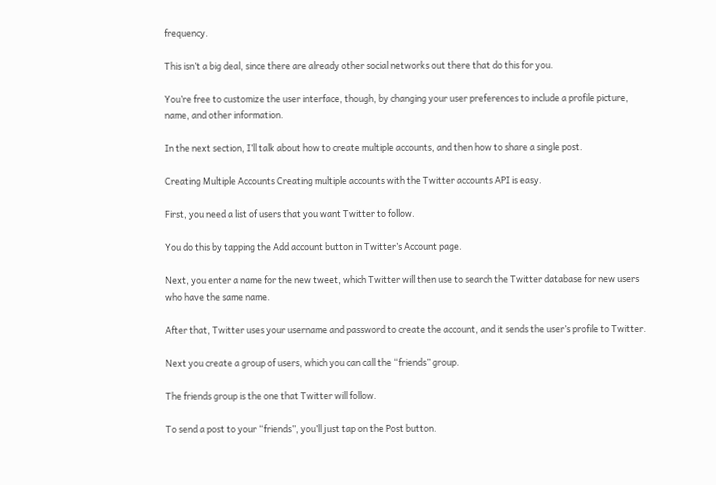frequency.

This isn’t a big deal, since there are already other social networks out there that do this for you.

You’re free to customize the user interface, though, by changing your user preferences to include a profile picture, name, and other information.

In the next section, I’ll talk about how to create multiple accounts, and then how to share a single post.

Creating Multiple Accounts Creating multiple accounts with the Twitter accounts API is easy.

First, you need a list of users that you want Twitter to follow.

You do this by tapping the Add account button in Twitter’s Account page.

Next, you enter a name for the new tweet, which Twitter will then use to search the Twitter database for new users who have the same name.

After that, Twitter uses your username and password to create the account, and it sends the user’s profile to Twitter.

Next you create a group of users, which you can call the “friends” group.

The friends group is the one that Twitter will follow.

To send a post to your “friends”, you’ll just tap on the Post button.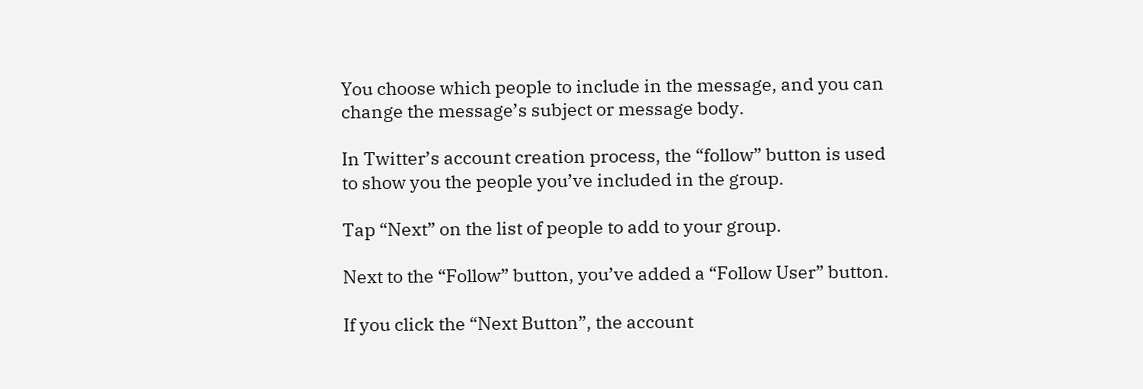You choose which people to include in the message, and you can change the message’s subject or message body.

In Twitter’s account creation process, the “follow” button is used to show you the people you’ve included in the group.

Tap “Next” on the list of people to add to your group.

Next to the “Follow” button, you’ve added a “Follow User” button.

If you click the “Next Button”, the account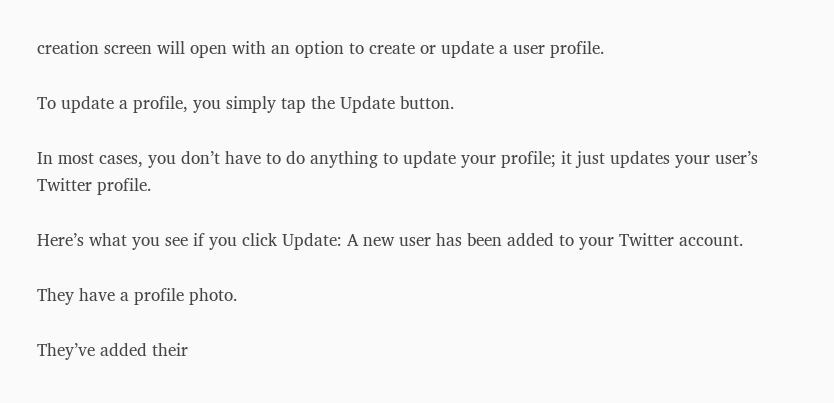creation screen will open with an option to create or update a user profile.

To update a profile, you simply tap the Update button.

In most cases, you don’t have to do anything to update your profile; it just updates your user’s Twitter profile.

Here’s what you see if you click Update: A new user has been added to your Twitter account.

They have a profile photo.

They’ve added their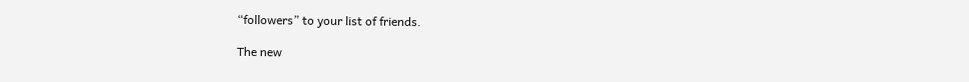“followers” to your list of friends.

The new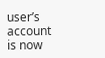user’s account is now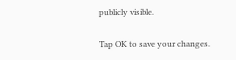publicly visible.

Tap OK to save your changes.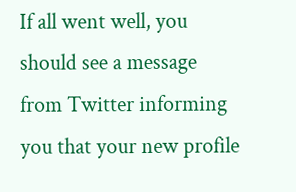If all went well, you should see a message from Twitter informing you that your new profile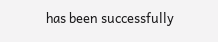has been successfully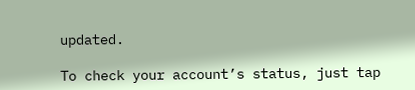updated.

To check your account’s status, just tap